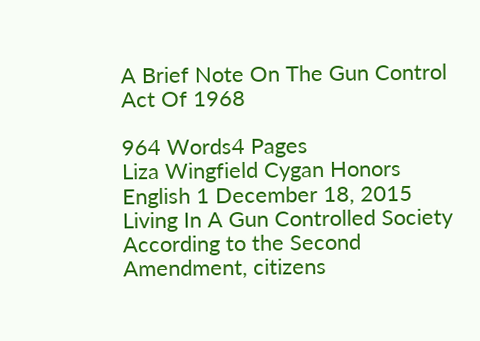A Brief Note On The Gun Control Act Of 1968

964 Words4 Pages
Liza Wingfield Cygan Honors English 1 December 18, 2015 Living In A Gun Controlled Society According to the Second Amendment, citizens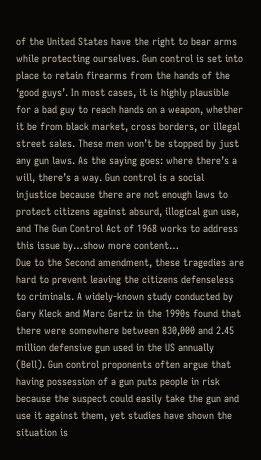of the United States have the right to bear arms while protecting ourselves. Gun control is set into place to retain firearms from the hands of the ‘good guys’. In most cases, it is highly plausible for a bad guy to reach hands on a weapon, whether it be from black market, cross borders, or illegal street sales. These men won’t be stopped by just any gun laws. As the saying goes: where there’s a will, there’s a way. Gun control is a social injustice because there are not enough laws to protect citizens against absurd, illogical gun use, and The Gun Control Act of 1968 works to address this issue by…show more content…
Due to the Second amendment, these tragedies are hard to prevent leaving the citizens defenseless to criminals. A widely-known study conducted by Gary Kleck and Marc Gertz in the 1990s found that there were somewhere between 830,000 and 2.45 million defensive gun used in the US annually (Bell). Gun control proponents often argue that having possession of a gun puts people in risk because the suspect could easily take the gun and use it against them, yet studies have shown the situation is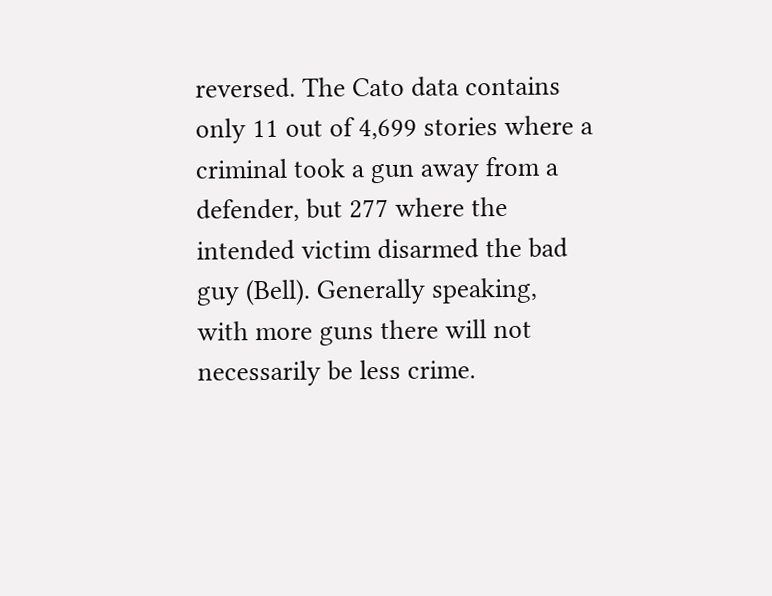reversed. The Cato data contains only 11 out of 4,699 stories where a criminal took a gun away from a defender, but 277 where the intended victim disarmed the bad guy (Bell). Generally speaking, with more guns there will not necessarily be less crime.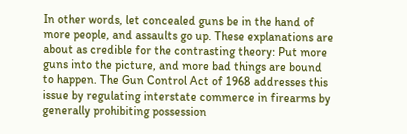In other words, let concealed guns be in the hand of more people, and assaults go up. These explanations are about as credible for the contrasting theory: Put more guns into the picture, and more bad things are bound to happen. The Gun Control Act of 1968 addresses this issue by regulating interstate commerce in firearms by generally prohibiting possession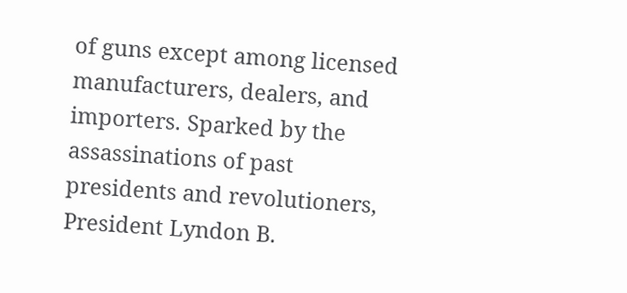of guns except among licensed manufacturers, dealers, and importers. Sparked by the assassinations of past presidents and revolutioners, President Lyndon B.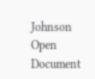Johnson
Open Document